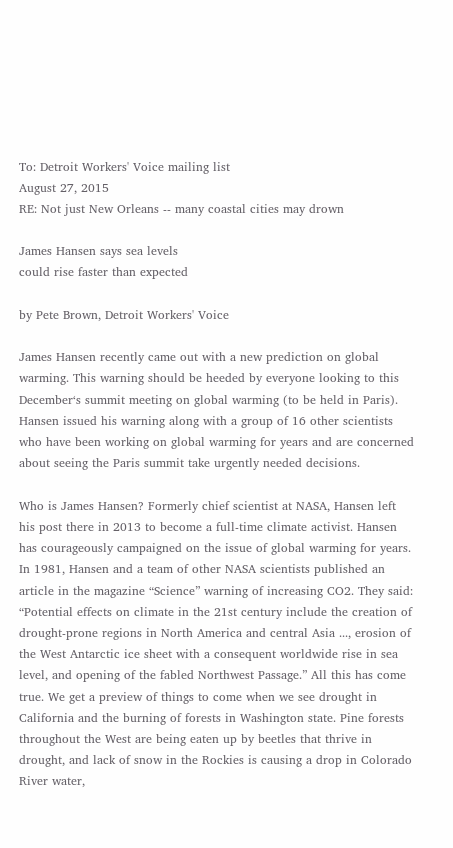To: Detroit Workers' Voice mailing list
August 27, 2015
RE: Not just New Orleans -- many coastal cities may drown

James Hansen says sea levels
could rise faster than expected

by Pete Brown, Detroit Workers' Voice

James Hansen recently came out with a new prediction on global warming. This warning should be heeded by everyone looking to this December‘s summit meeting on global warming (to be held in Paris). Hansen issued his warning along with a group of 16 other scientists who have been working on global warming for years and are concerned about seeing the Paris summit take urgently needed decisions.

Who is James Hansen? Formerly chief scientist at NASA, Hansen left his post there in 2013 to become a full-time climate activist. Hansen has courageously campaigned on the issue of global warming for years. In 1981, Hansen and a team of other NASA scientists published an article in the magazine “Science” warning of increasing CO2. They said: “Potential effects on climate in the 21st century include the creation of drought-prone regions in North America and central Asia ..., erosion of the West Antarctic ice sheet with a consequent worldwide rise in sea level, and opening of the fabled Northwest Passage.” All this has come true. We get a preview of things to come when we see drought in California and the burning of forests in Washington state. Pine forests throughout the West are being eaten up by beetles that thrive in drought, and lack of snow in the Rockies is causing a drop in Colorado River water,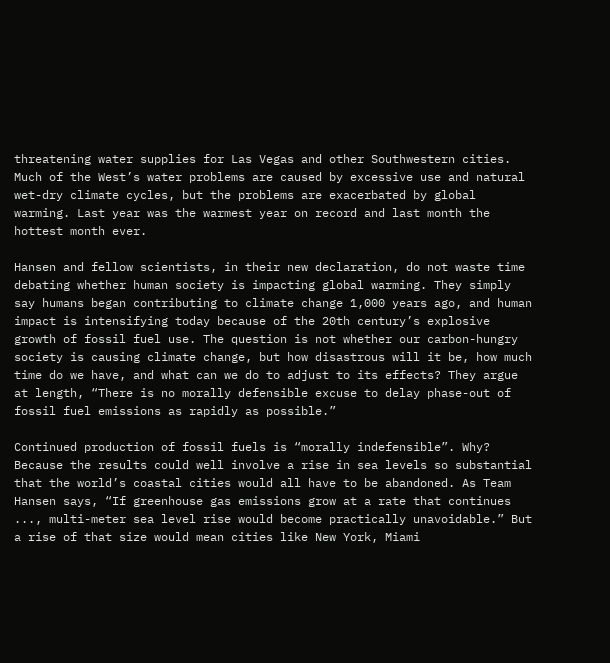threatening water supplies for Las Vegas and other Southwestern cities. Much of the West’s water problems are caused by excessive use and natural wet-dry climate cycles, but the problems are exacerbated by global warming. Last year was the warmest year on record and last month the hottest month ever.

Hansen and fellow scientists, in their new declaration, do not waste time debating whether human society is impacting global warming. They simply say humans began contributing to climate change 1,000 years ago, and human impact is intensifying today because of the 20th century’s explosive growth of fossil fuel use. The question is not whether our carbon-hungry society is causing climate change, but how disastrous will it be, how much time do we have, and what can we do to adjust to its effects? They argue at length, “There is no morally defensible excuse to delay phase-out of fossil fuel emissions as rapidly as possible.”

Continued production of fossil fuels is “morally indefensible”. Why? Because the results could well involve a rise in sea levels so substantial that the world’s coastal cities would all have to be abandoned. As Team Hansen says, “If greenhouse gas emissions grow at a rate that continues ..., multi-meter sea level rise would become practically unavoidable.” But a rise of that size would mean cities like New York, Miami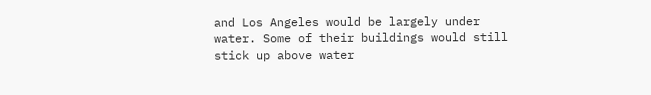and Los Angeles would be largely under water. Some of their buildings would still stick up above water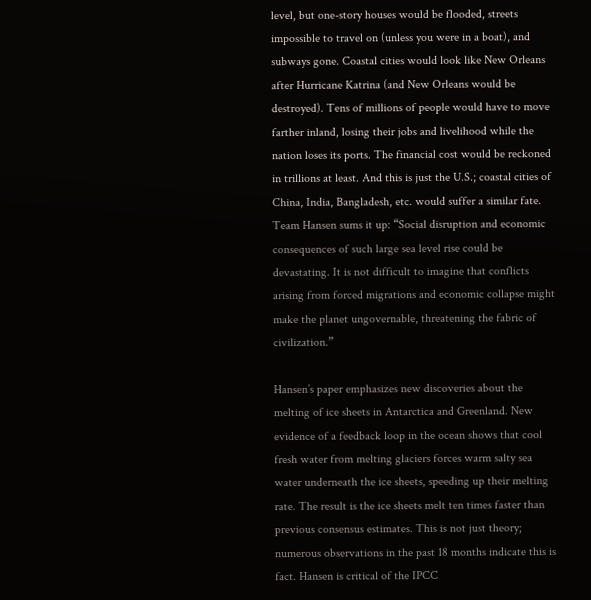level, but one-story houses would be flooded, streets impossible to travel on (unless you were in a boat), and subways gone. Coastal cities would look like New Orleans after Hurricane Katrina (and New Orleans would be destroyed). Tens of millions of people would have to move farther inland, losing their jobs and livelihood while the nation loses its ports. The financial cost would be reckoned in trillions at least. And this is just the U.S.; coastal cities of China, India, Bangladesh, etc. would suffer a similar fate. Team Hansen sums it up: “Social disruption and economic consequences of such large sea level rise could be devastating. It is not difficult to imagine that conflicts arising from forced migrations and economic collapse might make the planet ungovernable, threatening the fabric of civilization.”

Hansen’s paper emphasizes new discoveries about the melting of ice sheets in Antarctica and Greenland. New evidence of a feedback loop in the ocean shows that cool fresh water from melting glaciers forces warm salty sea water underneath the ice sheets, speeding up their melting rate. The result is the ice sheets melt ten times faster than previous consensus estimates. This is not just theory; numerous observations in the past 18 months indicate this is fact. Hansen is critical of the IPCC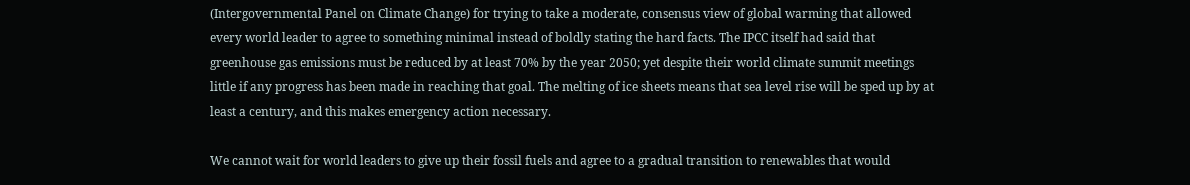(Intergovernmental Panel on Climate Change) for trying to take a moderate, consensus view of global warming that allowed every world leader to agree to something minimal instead of boldly stating the hard facts. The IPCC itself had said that greenhouse gas emissions must be reduced by at least 70% by the year 2050; yet despite their world climate summit meetings little if any progress has been made in reaching that goal. The melting of ice sheets means that sea level rise will be sped up by at least a century, and this makes emergency action necessary.

We cannot wait for world leaders to give up their fossil fuels and agree to a gradual transition to renewables that would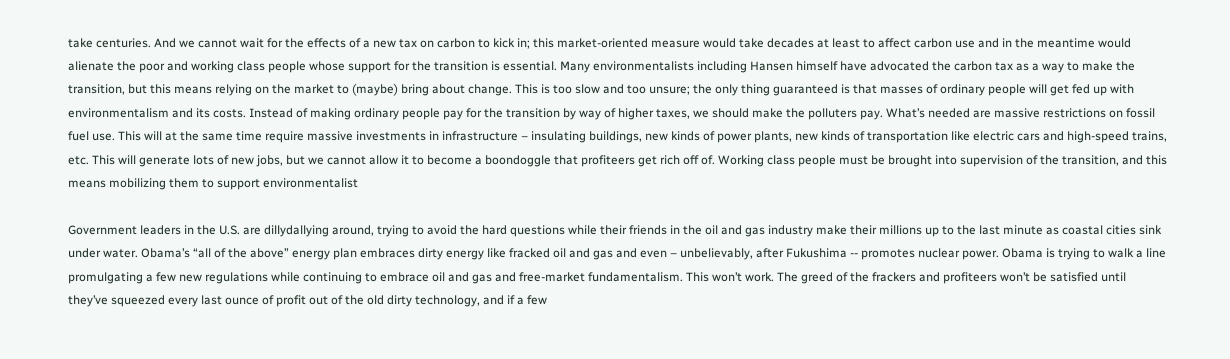take centuries. And we cannot wait for the effects of a new tax on carbon to kick in; this market-oriented measure would take decades at least to affect carbon use and in the meantime would alienate the poor and working class people whose support for the transition is essential. Many environmentalists including Hansen himself have advocated the carbon tax as a way to make the transition, but this means relying on the market to (maybe) bring about change. This is too slow and too unsure; the only thing guaranteed is that masses of ordinary people will get fed up with environmentalism and its costs. Instead of making ordinary people pay for the transition by way of higher taxes, we should make the polluters pay. What’s needed are massive restrictions on fossil fuel use. This will at the same time require massive investments in infrastructure – insulating buildings, new kinds of power plants, new kinds of transportation like electric cars and high-speed trains, etc. This will generate lots of new jobs, but we cannot allow it to become a boondoggle that profiteers get rich off of. Working class people must be brought into supervision of the transition, and this means mobilizing them to support environmentalist

Government leaders in the U.S. are dillydallying around, trying to avoid the hard questions while their friends in the oil and gas industry make their millions up to the last minute as coastal cities sink under water. Obama’s “all of the above” energy plan embraces dirty energy like fracked oil and gas and even – unbelievably, after Fukushima -- promotes nuclear power. Obama is trying to walk a line promulgating a few new regulations while continuing to embrace oil and gas and free-market fundamentalism. This won’t work. The greed of the frackers and profiteers won’t be satisfied until they’ve squeezed every last ounce of profit out of the old dirty technology, and if a few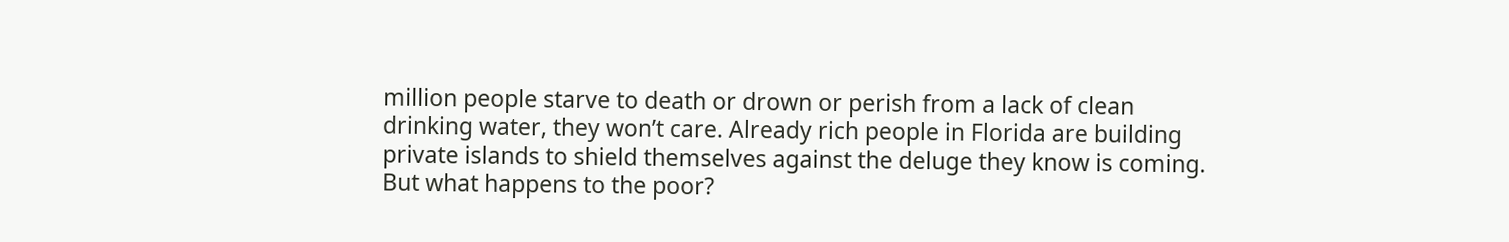million people starve to death or drown or perish from a lack of clean drinking water, they won’t care. Already rich people in Florida are building private islands to shield themselves against the deluge they know is coming. But what happens to the poor?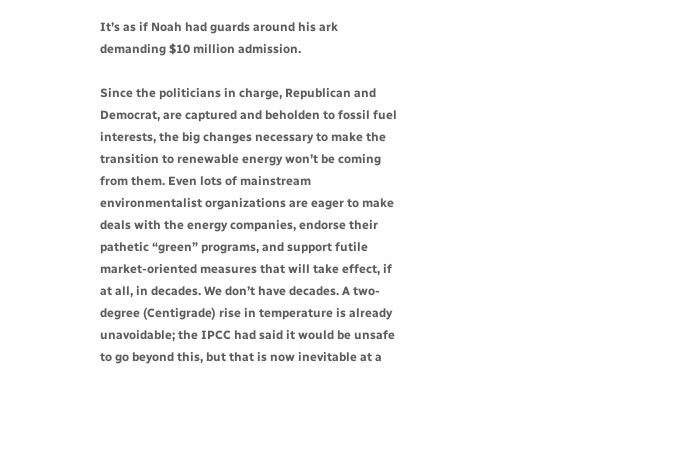It’s as if Noah had guards around his ark demanding $10 million admission.

Since the politicians in charge, Republican and Democrat, are captured and beholden to fossil fuel interests, the big changes necessary to make the transition to renewable energy won’t be coming from them. Even lots of mainstream environmentalist organizations are eager to make deals with the energy companies, endorse their pathetic “green” programs, and support futile market-oriented measures that will take effect, if at all, in decades. We don’t have decades. A two-degree (Centigrade) rise in temperature is already unavoidable; the IPCC had said it would be unsafe to go beyond this, but that is now inevitable at a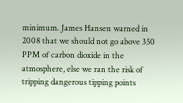minimum. James Hansen warned in 2008 that we should not go above 350 PPM of carbon dioxide in the atmosphere, else we ran the risk of tripping dangerous tipping points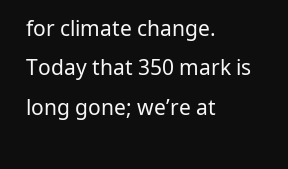for climate change. Today that 350 mark is long gone; we’re at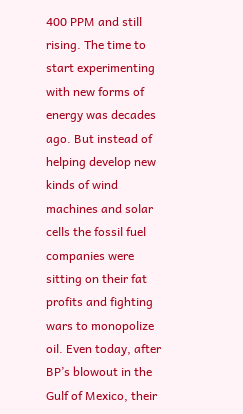400 PPM and still rising. The time to start experimenting with new forms of energy was decades ago. But instead of helping develop new kinds of wind machines and solar cells the fossil fuel companies were sitting on their fat profits and fighting wars to monopolize oil. Even today, after BP’s blowout in the Gulf of Mexico, their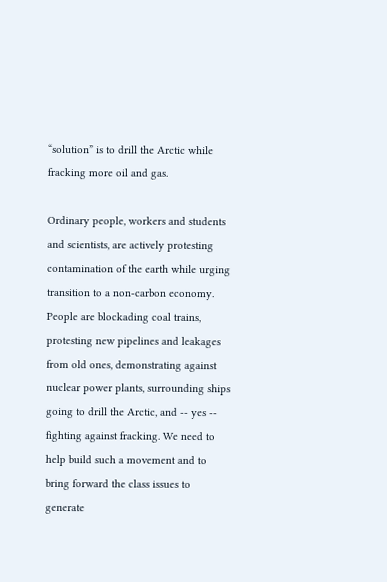“solution” is to drill the Arctic while fracking more oil and gas.

Ordinary people, workers and students and scientists, are actively protesting contamination of the earth while urging transition to a non-carbon economy. People are blockading coal trains, protesting new pipelines and leakages from old ones, demonstrating against nuclear power plants, surrounding ships going to drill the Arctic, and -- yes -- fighting against fracking. We need to help build such a movement and to bring forward the class issues to generate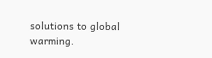solutions to global warming.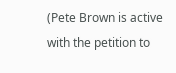(Pete Brown is active with the petition to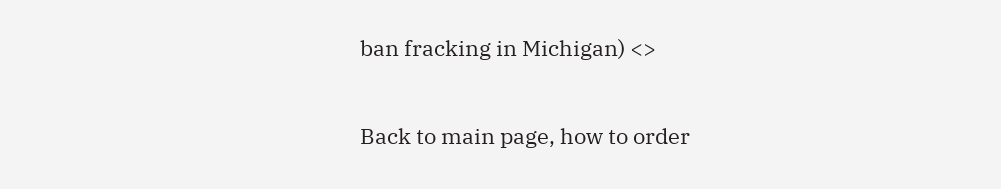ban fracking in Michigan) <>

Back to main page, how to order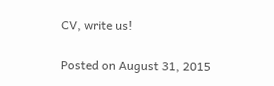CV, write us!

Posted on August 31, 2015